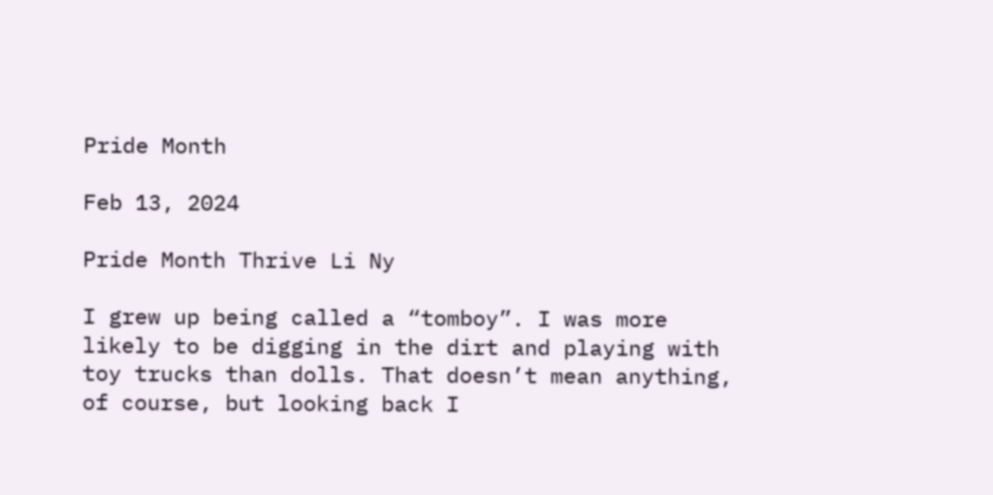Pride Month

Feb 13, 2024

Pride Month Thrive Li Ny

I grew up being called a “tomboy”. I was more likely to be digging in the dirt and playing with toy trucks than dolls. That doesn’t mean anything, of course, but looking back I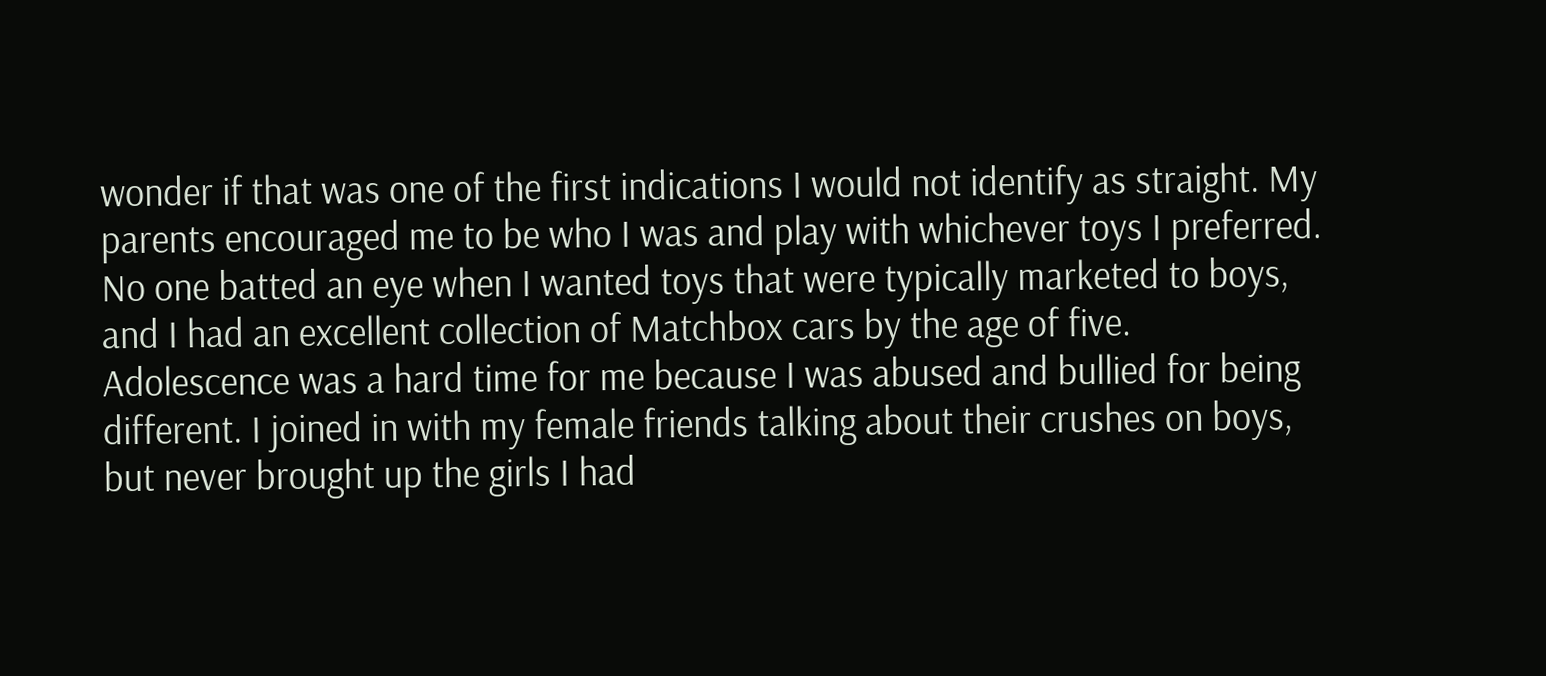wonder if that was one of the first indications I would not identify as straight. My parents encouraged me to be who I was and play with whichever toys I preferred. No one batted an eye when I wanted toys that were typically marketed to boys, and I had an excellent collection of Matchbox cars by the age of five.
Adolescence was a hard time for me because I was abused and bullied for being different. I joined in with my female friends talking about their crushes on boys, but never brought up the girls I had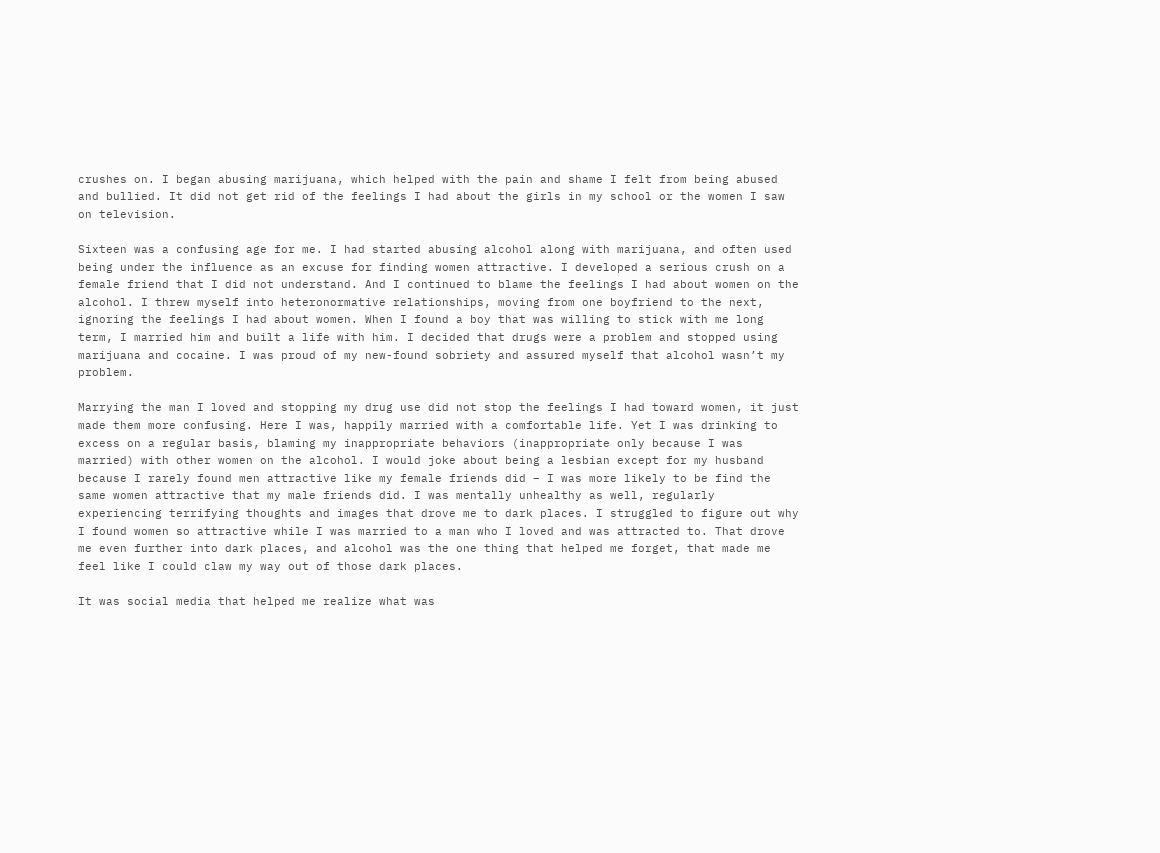crushes on. I began abusing marijuana, which helped with the pain and shame I felt from being abused and bullied. It did not get rid of the feelings I had about the girls in my school or the women I saw on television.

Sixteen was a confusing age for me. I had started abusing alcohol along with marijuana, and often used being under the influence as an excuse for finding women attractive. I developed a serious crush on a female friend that I did not understand. And I continued to blame the feelings I had about women on the alcohol. I threw myself into heteronormative relationships, moving from one boyfriend to the next, ignoring the feelings I had about women. When I found a boy that was willing to stick with me long term, I married him and built a life with him. I decided that drugs were a problem and stopped using marijuana and cocaine. I was proud of my new-found sobriety and assured myself that alcohol wasn’t my problem.

Marrying the man I loved and stopping my drug use did not stop the feelings I had toward women, it just made them more confusing. Here I was, happily married with a comfortable life. Yet I was drinking to excess on a regular basis, blaming my inappropriate behaviors (inappropriate only because I was married) with other women on the alcohol. I would joke about being a lesbian except for my husband because I rarely found men attractive like my female friends did – I was more likely to be find the same women attractive that my male friends did. I was mentally unhealthy as well, regularly experiencing terrifying thoughts and images that drove me to dark places. I struggled to figure out why I found women so attractive while I was married to a man who I loved and was attracted to. That drove me even further into dark places, and alcohol was the one thing that helped me forget, that made me feel like I could claw my way out of those dark places.

It was social media that helped me realize what was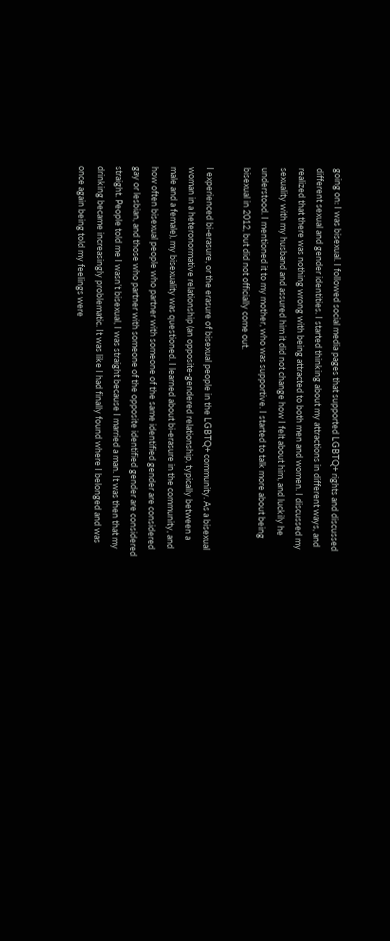going on: I was bisexual. I followed social media pages that supported LGBTQ+ rights and discussed different sexual and gender identities. I started thinking about my attractions in different ways, and realized that there was nothing wrong with being attracted to both men and women. I discussed my sexuality with my husband and assured him it did not change how I felt about him, and luckily he understood. I mentioned it to my mother, who was supportive. I started to talk more about being bisexual in 2012, but did not officially come out.

I experienced bi-erasure, or the erasure of bisexual people in the LGBTQ+ community. As a bisexual woman in a heteronormative relationship (an opposite-gendered relationship, typically between a male and a female), my bisexuality was questioned. I learned about bi-erasure in the community, and how often bisexual people who partner with someone of the same identified gender are considered gay or lesbian, and those who partner with someone of the opposite identified gender are considered straight. People told me I wasn’t bisexual, I was straight because I married a man. It was then that my drinking became increasingly problematic. It was like I had finally found where I belonged and was once again being told my feelings were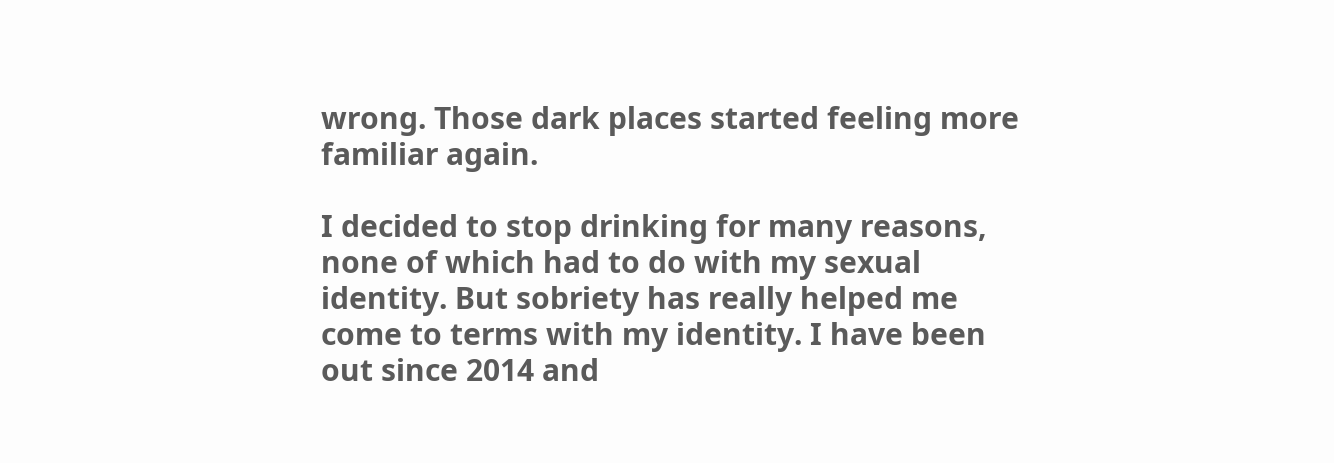wrong. Those dark places started feeling more familiar again.

I decided to stop drinking for many reasons, none of which had to do with my sexual identity. But sobriety has really helped me come to terms with my identity. I have been out since 2014 and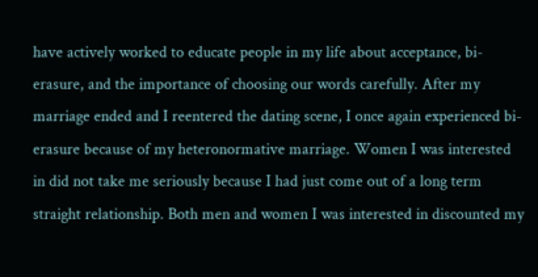have actively worked to educate people in my life about acceptance, bi-erasure, and the importance of choosing our words carefully. After my marriage ended and I reentered the dating scene, I once again experienced bi-erasure because of my heteronormative marriage. Women I was interested in did not take me seriously because I had just come out of a long term straight relationship. Both men and women I was interested in discounted my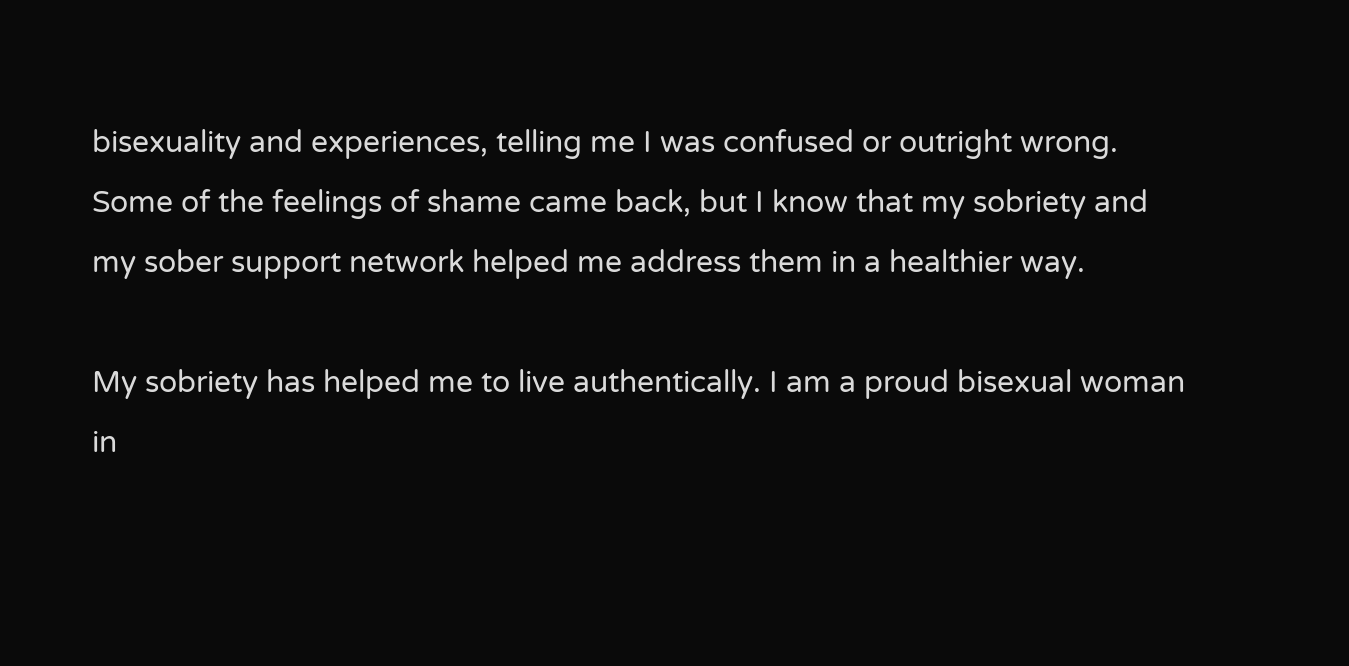bisexuality and experiences, telling me I was confused or outright wrong. Some of the feelings of shame came back, but I know that my sobriety and my sober support network helped me address them in a healthier way.

My sobriety has helped me to live authentically. I am a proud bisexual woman in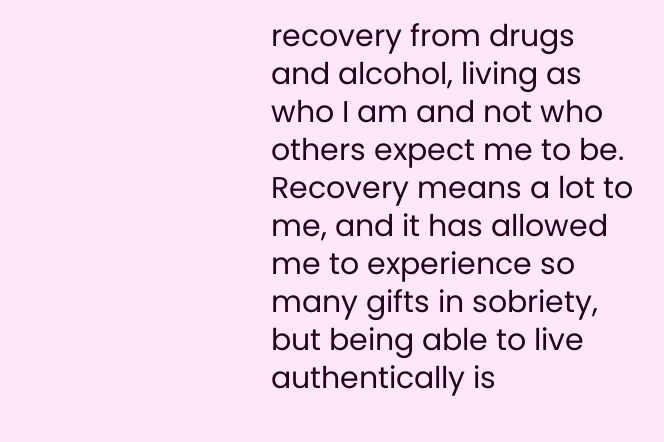recovery from drugs and alcohol, living as who I am and not who others expect me to be. Recovery means a lot to me, and it has allowed me to experience so many gifts in sobriety, but being able to live authentically is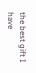the best gift I have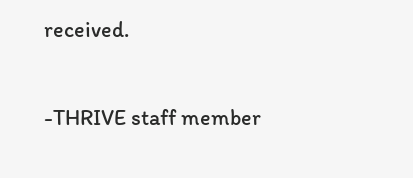received.

-THRIVE staff member